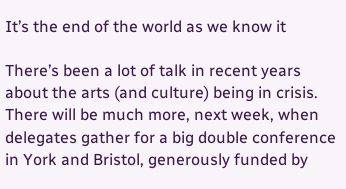It’s the end of the world as we know it

There’s been a lot of talk in recent years about the arts (and culture) being in crisis. There will be much more, next week, when delegates gather for a big double conference in York and Bristol, generously funded by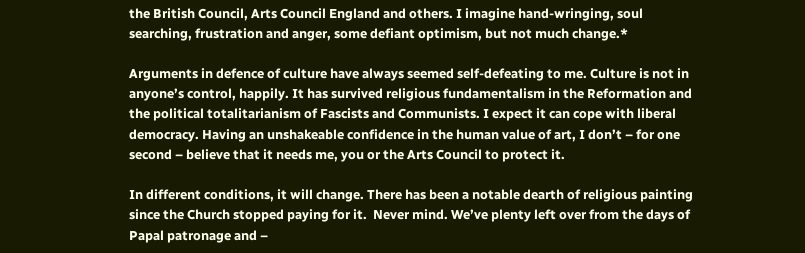the British Council, Arts Council England and others. I imagine hand-wringing, soul searching, frustration and anger, some defiant optimism, but not much change.*

Arguments in defence of culture have always seemed self-defeating to me. Culture is not in anyone’s control, happily. It has survived religious fundamentalism in the Reformation and the political totalitarianism of Fascists and Communists. I expect it can cope with liberal democracy. Having an unshakeable confidence in the human value of art, I don’t – for one second – believe that it needs me, you or the Arts Council to protect it.

In different conditions, it will change. There has been a notable dearth of religious painting since the Church stopped paying for it.  Never mind. We’ve plenty left over from the days of Papal patronage and –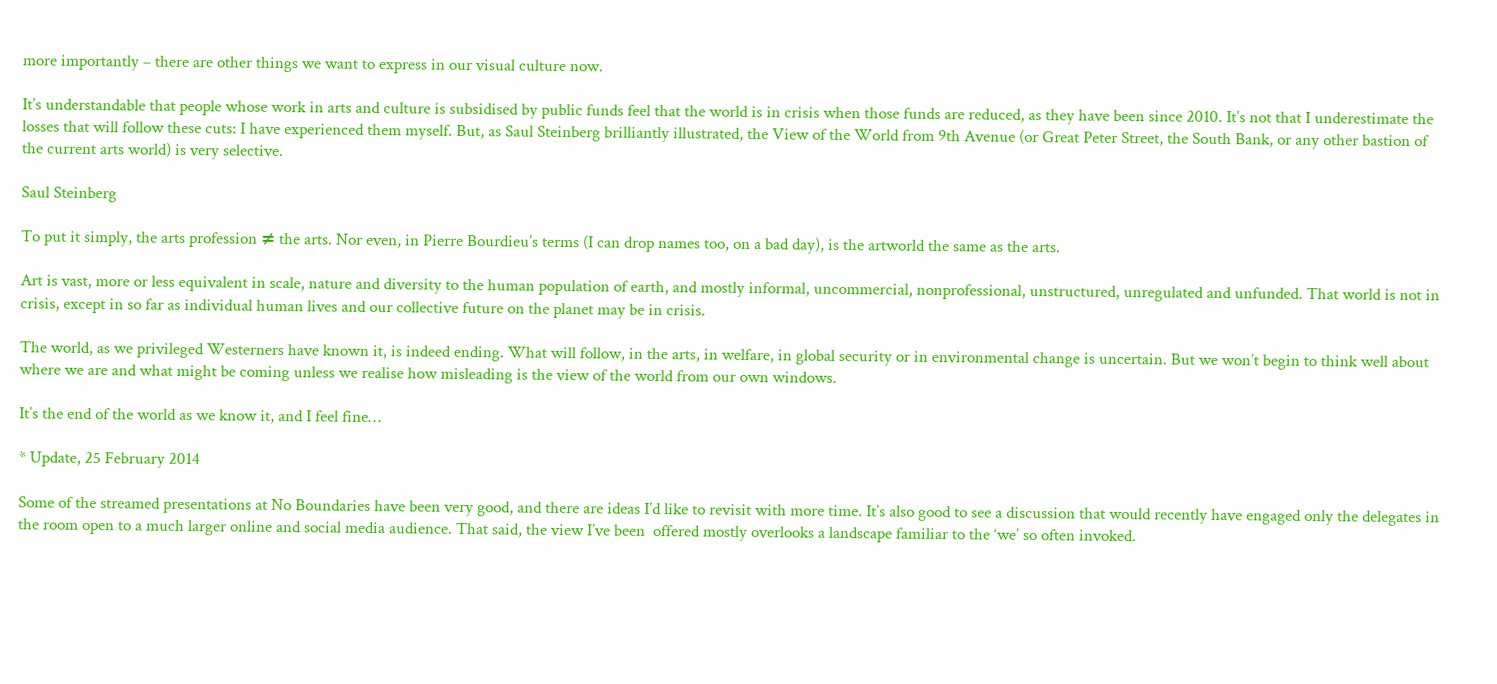more importantly – there are other things we want to express in our visual culture now.

It’s understandable that people whose work in arts and culture is subsidised by public funds feel that the world is in crisis when those funds are reduced, as they have been since 2010. It’s not that I underestimate the losses that will follow these cuts: I have experienced them myself. But, as Saul Steinberg brilliantly illustrated, the View of the World from 9th Avenue (or Great Peter Street, the South Bank, or any other bastion of the current arts world) is very selective.

Saul Steinberg

To put it simply, the arts profession ≠ the arts. Nor even, in Pierre Bourdieu’s terms (I can drop names too, on a bad day), is the artworld the same as the arts.

Art is vast, more or less equivalent in scale, nature and diversity to the human population of earth, and mostly informal, uncommercial, nonprofessional, unstructured, unregulated and unfunded. That world is not in crisis, except in so far as individual human lives and our collective future on the planet may be in crisis.

The world, as we privileged Westerners have known it, is indeed ending. What will follow, in the arts, in welfare, in global security or in environmental change is uncertain. But we won’t begin to think well about where we are and what might be coming unless we realise how misleading is the view of the world from our own windows.

It’s the end of the world as we know it, and I feel fine…

* Update, 25 February 2014

Some of the streamed presentations at No Boundaries have been very good, and there are ideas I’d like to revisit with more time. It’s also good to see a discussion that would recently have engaged only the delegates in the room open to a much larger online and social media audience. That said, the view I’ve been  offered mostly overlooks a landscape familiar to the ‘we’ so often invoked.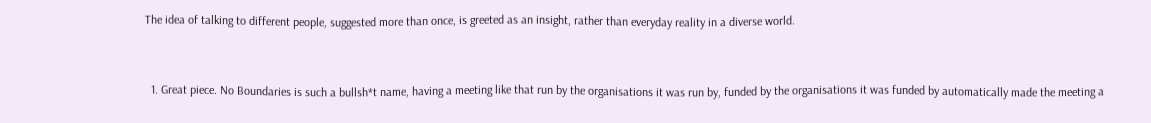The idea of talking to different people, suggested more than once, is greeted as an insight, rather than everyday reality in a diverse world.


  1. Great piece. No Boundaries is such a bullsh*t name, having a meeting like that run by the organisations it was run by, funded by the organisations it was funded by automatically made the meeting a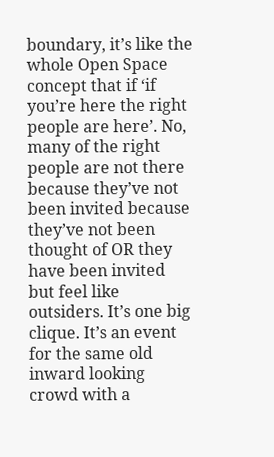boundary, it’s like the whole Open Space concept that if ‘if you’re here the right people are here’. No, many of the right people are not there because they’ve not been invited because they’ve not been thought of OR they have been invited but feel like outsiders. It’s one big clique. It’s an event for the same old inward looking crowd with a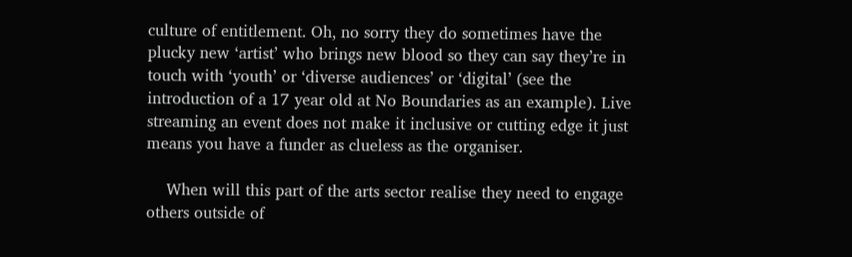culture of entitlement. Oh, no sorry they do sometimes have the plucky new ‘artist’ who brings new blood so they can say they’re in touch with ‘youth’ or ‘diverse audiences’ or ‘digital’ (see the introduction of a 17 year old at No Boundaries as an example). Live streaming an event does not make it inclusive or cutting edge it just means you have a funder as clueless as the organiser.

    When will this part of the arts sector realise they need to engage others outside of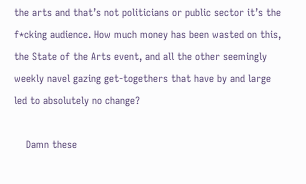the arts and that’s not politicians or public sector it’s the f*cking audience. How much money has been wasted on this, the State of the Arts event, and all the other seemingly weekly navel gazing get-togethers that have by and large led to absolutely no change?

    Damn these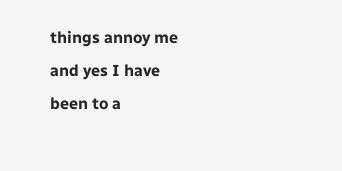things annoy me and yes I have been to a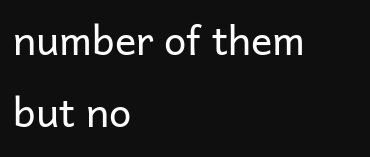number of them but no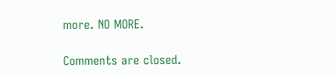more. NO MORE.

Comments are closed.